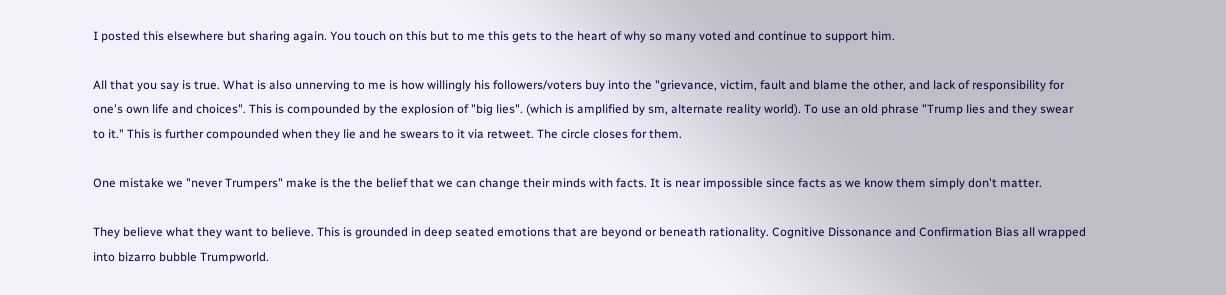I posted this elsewhere but sharing again. You touch on this but to me this gets to the heart of why so many voted and continue to support him.

All that you say is true. What is also unnerving to me is how willingly his followers/voters buy into the "grievance, victim, fault and blame the other, and lack of responsibility for one's own life and choices". This is compounded by the explosion of "big lies". (which is amplified by sm, alternate reality world). To use an old phrase "Trump lies and they swear to it." This is further compounded when they lie and he swears to it via retweet. The circle closes for them.

One mistake we "never Trumpers" make is the the belief that we can change their minds with facts. It is near impossible since facts as we know them simply don't matter.

They believe what they want to believe. This is grounded in deep seated emotions that are beyond or beneath rationality. Cognitive Dissonance and Confirmation Bias all wrapped into bizarro bubble Trumpworld.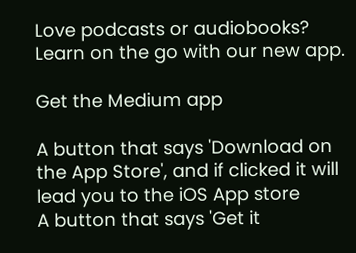Love podcasts or audiobooks? Learn on the go with our new app.

Get the Medium app

A button that says 'Download on the App Store', and if clicked it will lead you to the iOS App store
A button that says 'Get it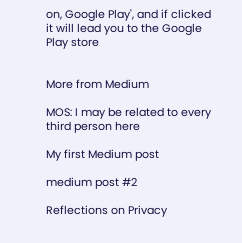on, Google Play', and if clicked it will lead you to the Google Play store


More from Medium

MOS: I may be related to every third person here

My first Medium post

medium post #2

Reflections on Privacy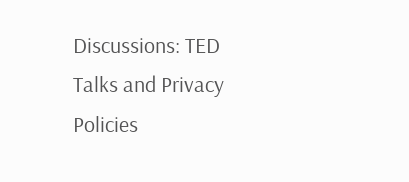Discussions: TED Talks and Privacy Policies